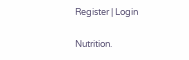Register | Login

Nutrition.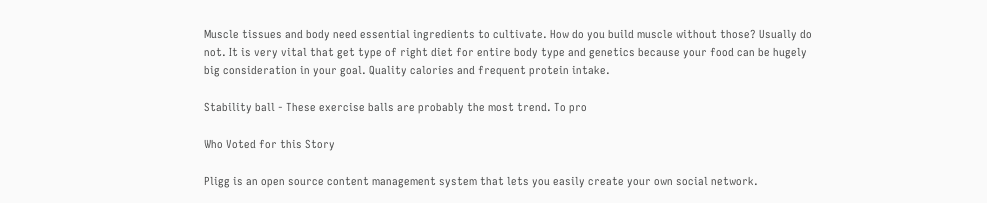Muscle tissues and body need essential ingredients to cultivate. How do you build muscle without those? Usually do not. It is very vital that get type of right diet for entire body type and genetics because your food can be hugely big consideration in your goal. Quality calories and frequent protein intake.

Stability ball - These exercise balls are probably the most trend. To pro

Who Voted for this Story

Pligg is an open source content management system that lets you easily create your own social network.